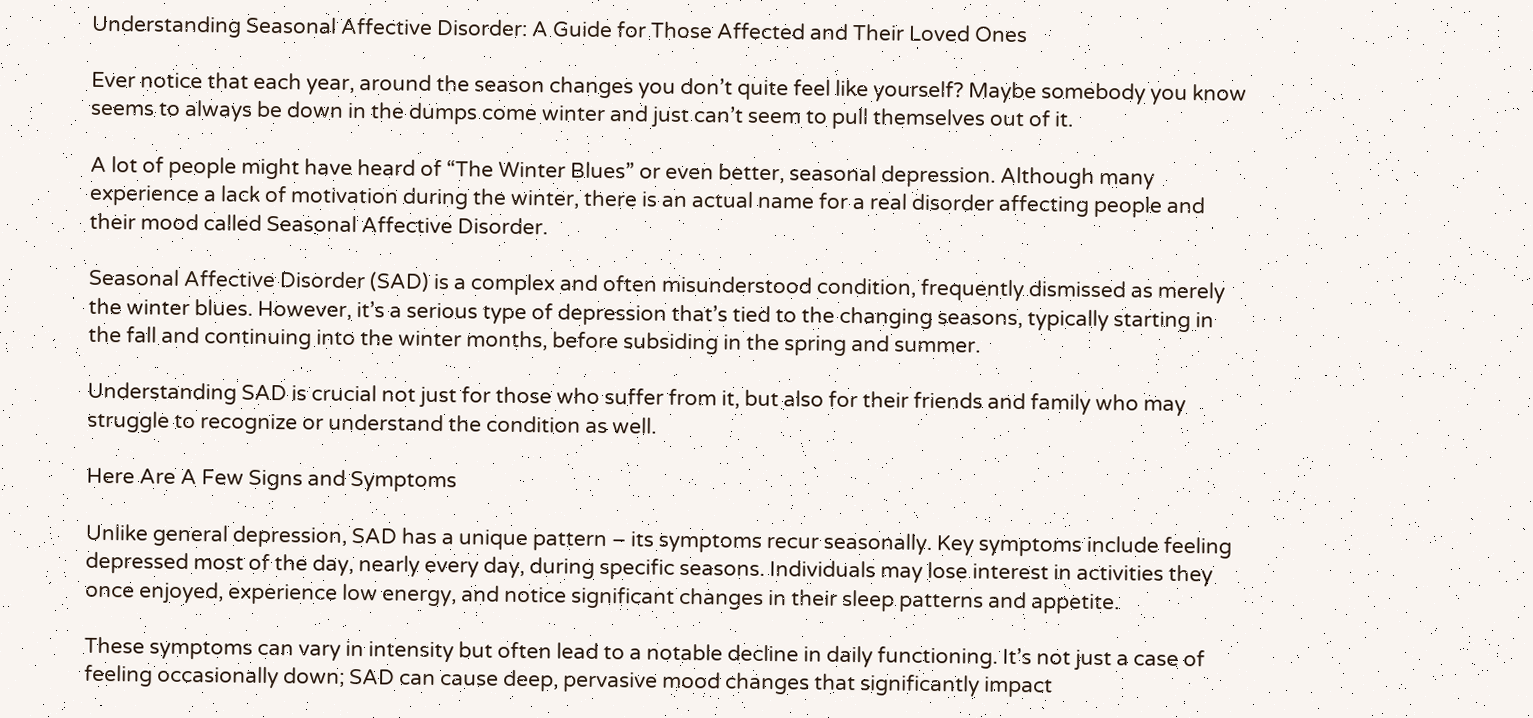Understanding Seasonal Affective Disorder: A Guide for Those Affected and Their Loved Ones

Ever notice that each year, around the season changes you don’t quite feel like yourself? Maybe somebody you know seems to always be down in the dumps come winter and just can’t seem to pull themselves out of it.

A lot of people might have heard of “The Winter Blues” or even better, seasonal depression. Although many experience a lack of motivation during the winter, there is an actual name for a real disorder affecting people and their mood called Seasonal Affective Disorder.

Seasonal Affective Disorder (SAD) is a complex and often misunderstood condition, frequently dismissed as merely the winter blues. However, it’s a serious type of depression that’s tied to the changing seasons, typically starting in the fall and continuing into the winter months, before subsiding in the spring and summer.

Understanding SAD is crucial not just for those who suffer from it, but also for their friends and family who may struggle to recognize or understand the condition as well.

Here Are A Few Signs and Symptoms

Unlike general depression, SAD has a unique pattern – its symptoms recur seasonally. Key symptoms include feeling depressed most of the day, nearly every day, during specific seasons. Individuals may lose interest in activities they once enjoyed, experience low energy, and notice significant changes in their sleep patterns and appetite.

These symptoms can vary in intensity but often lead to a notable decline in daily functioning. It’s not just a case of feeling occasionally down; SAD can cause deep, pervasive mood changes that significantly impact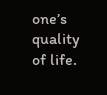one’s quality of life.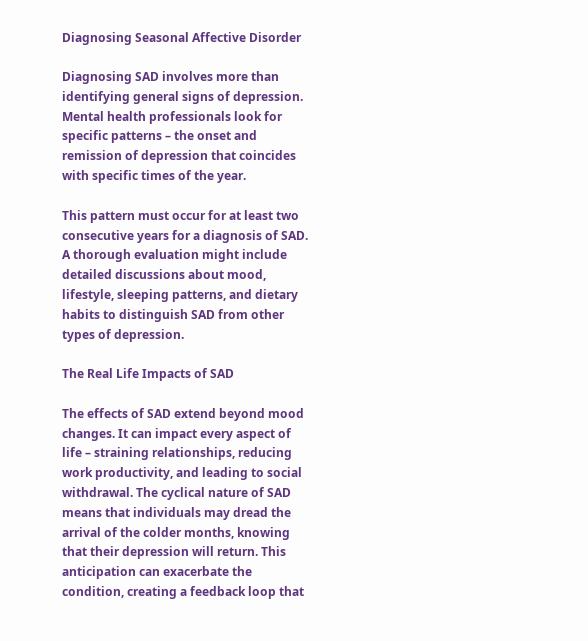Diagnosing Seasonal Affective Disorder

Diagnosing SAD involves more than identifying general signs of depression. Mental health professionals look for specific patterns – the onset and remission of depression that coincides with specific times of the year.

This pattern must occur for at least two consecutive years for a diagnosis of SAD. A thorough evaluation might include detailed discussions about mood, lifestyle, sleeping patterns, and dietary habits to distinguish SAD from other types of depression.

The Real Life Impacts of SAD

The effects of SAD extend beyond mood changes. It can impact every aspect of life – straining relationships, reducing work productivity, and leading to social withdrawal. The cyclical nature of SAD means that individuals may dread the arrival of the colder months, knowing that their depression will return. This anticipation can exacerbate the condition, creating a feedback loop that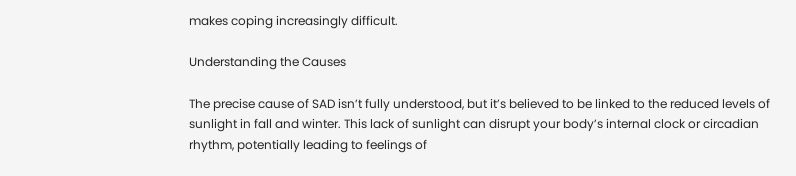makes coping increasingly difficult.

Understanding the Causes

The precise cause of SAD isn’t fully understood, but it’s believed to be linked to the reduced levels of sunlight in fall and winter. This lack of sunlight can disrupt your body’s internal clock or circadian rhythm, potentially leading to feelings of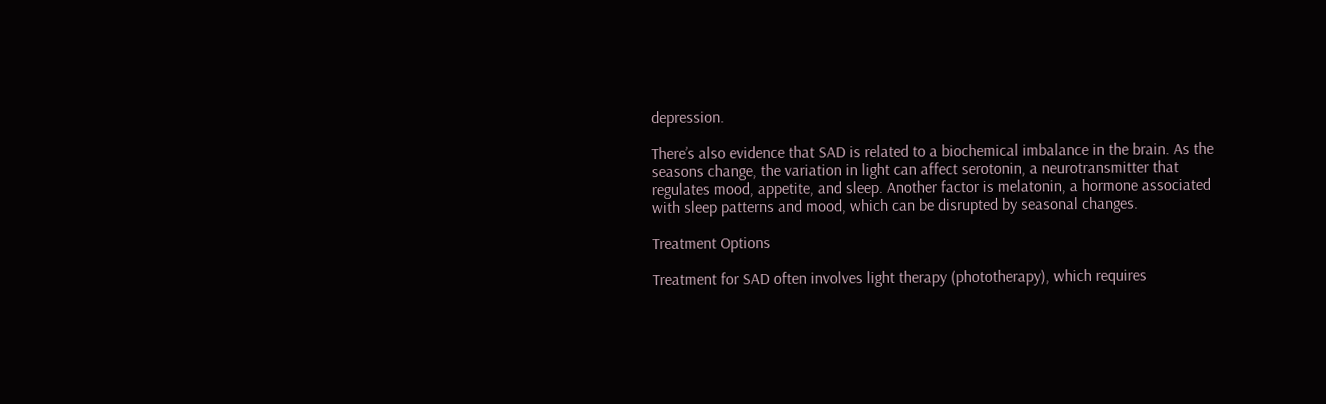depression.

There’s also evidence that SAD is related to a biochemical imbalance in the brain. As the seasons change, the variation in light can affect serotonin, a neurotransmitter that regulates mood, appetite, and sleep. Another factor is melatonin, a hormone associated with sleep patterns and mood, which can be disrupted by seasonal changes.

Treatment Options

Treatment for SAD often involves light therapy (phototherapy), which requires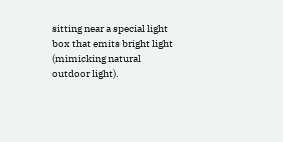sitting near a special light box that emits bright light (mimicking natural outdoor light).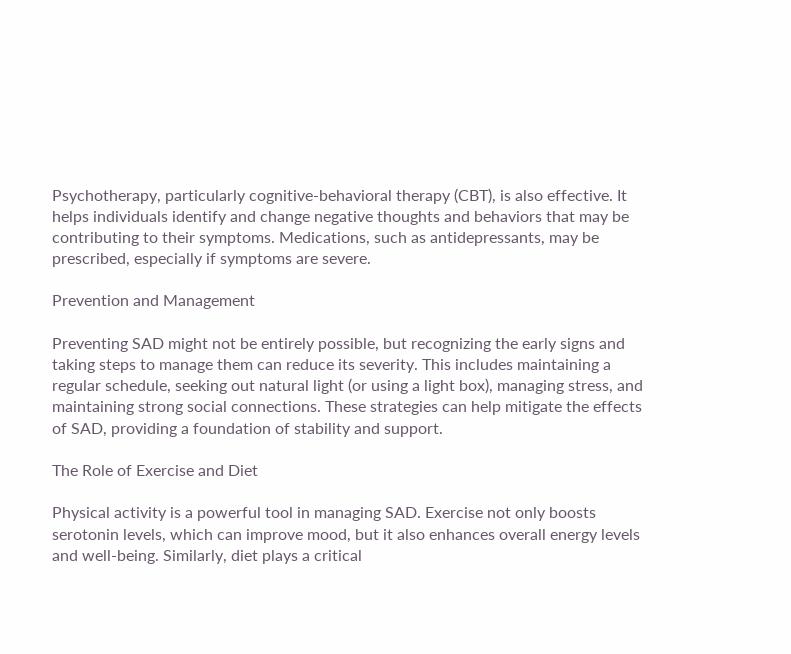Psychotherapy, particularly cognitive-behavioral therapy (CBT), is also effective. It helps individuals identify and change negative thoughts and behaviors that may be contributing to their symptoms. Medications, such as antidepressants, may be prescribed, especially if symptoms are severe.

Prevention and Management

Preventing SAD might not be entirely possible, but recognizing the early signs and taking steps to manage them can reduce its severity. This includes maintaining a regular schedule, seeking out natural light (or using a light box), managing stress, and maintaining strong social connections. These strategies can help mitigate the effects of SAD, providing a foundation of stability and support.

The Role of Exercise and Diet

Physical activity is a powerful tool in managing SAD. Exercise not only boosts serotonin levels, which can improve mood, but it also enhances overall energy levels and well-being. Similarly, diet plays a critical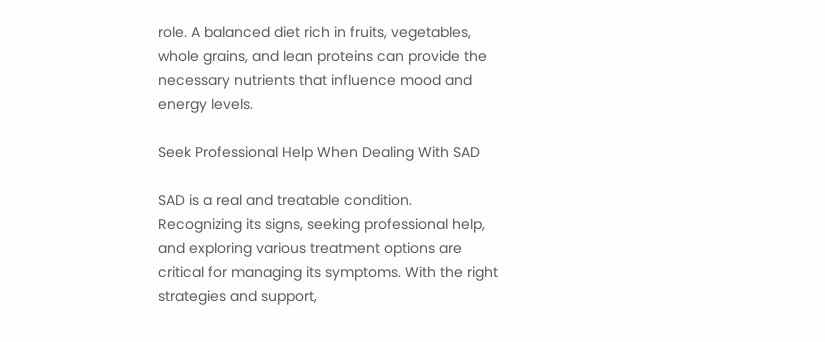role. A balanced diet rich in fruits, vegetables, whole grains, and lean proteins can provide the necessary nutrients that influence mood and energy levels.

Seek Professional Help When Dealing With SAD

SAD is a real and treatable condition. Recognizing its signs, seeking professional help, and exploring various treatment options are critical for managing its symptoms. With the right strategies and support,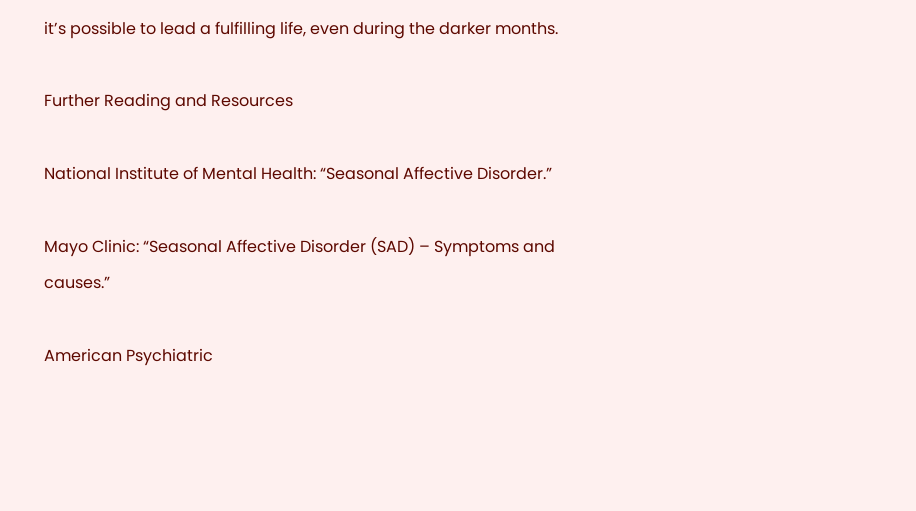it’s possible to lead a fulfilling life, even during the darker months.

Further Reading and Resources

National Institute of Mental Health: “Seasonal Affective Disorder.”

Mayo Clinic: “Seasonal Affective Disorder (SAD) – Symptoms and causes.”

American Psychiatric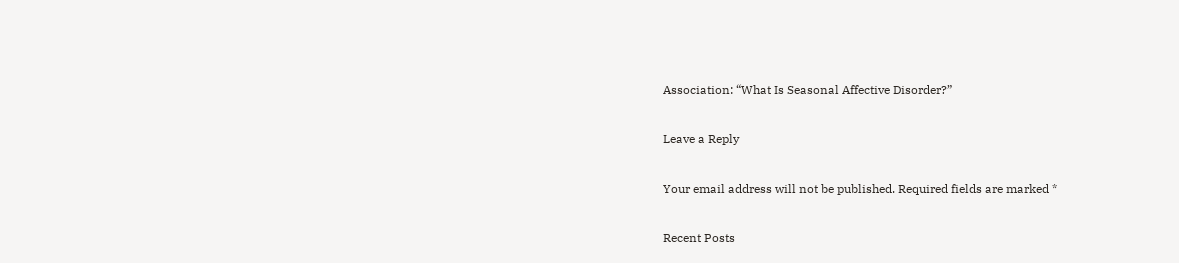Association: “What Is Seasonal Affective Disorder?”

Leave a Reply

Your email address will not be published. Required fields are marked *

Recent Posts